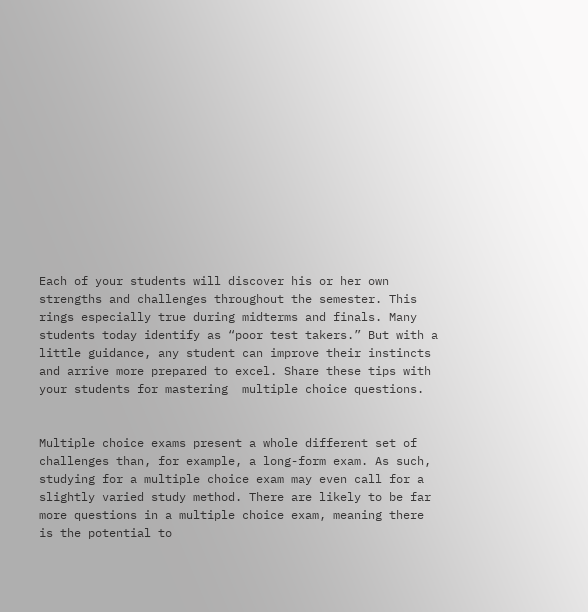Each of your students will discover his or her own strengths and challenges throughout the semester. This rings especially true during midterms and finals. Many students today identify as “poor test takers.” But with a little guidance, any student can improve their instincts and arrive more prepared to excel. Share these tips with your students for mastering  multiple choice questions.


Multiple choice exams present a whole different set of challenges than, for example, a long-form exam. As such, studying for a multiple choice exam may even call for a slightly varied study method. There are likely to be far more questions in a multiple choice exam, meaning there is the potential to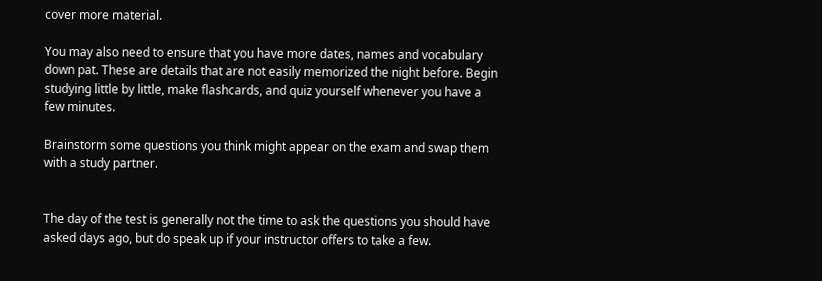cover more material.

You may also need to ensure that you have more dates, names and vocabulary down pat. These are details that are not easily memorized the night before. Begin studying little by little, make flashcards, and quiz yourself whenever you have a few minutes.

Brainstorm some questions you think might appear on the exam and swap them with a study partner.


The day of the test is generally not the time to ask the questions you should have asked days ago, but do speak up if your instructor offers to take a few.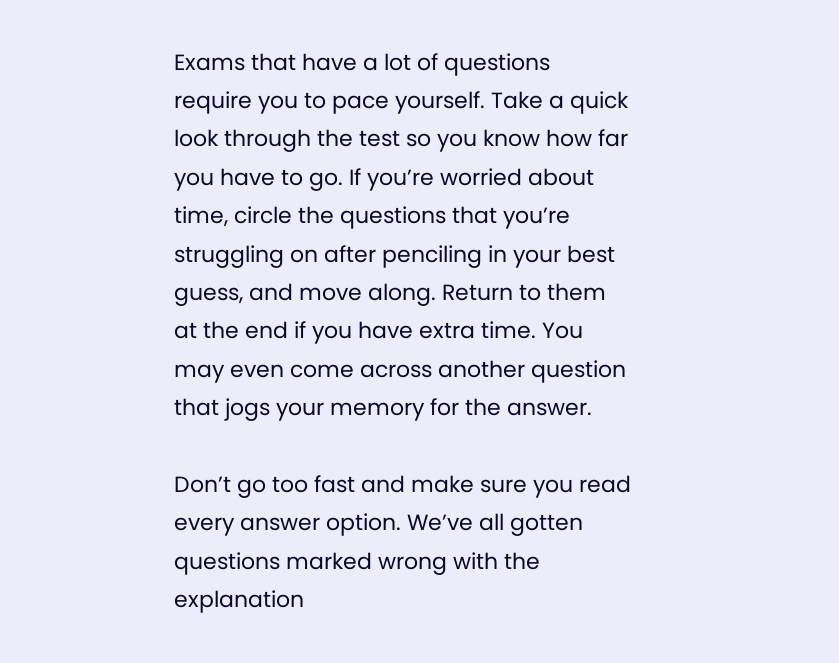Exams that have a lot of questions require you to pace yourself. Take a quick look through the test so you know how far you have to go. If you’re worried about time, circle the questions that you’re struggling on after penciling in your best guess, and move along. Return to them at the end if you have extra time. You may even come across another question that jogs your memory for the answer.

Don’t go too fast and make sure you read every answer option. We’ve all gotten questions marked wrong with the explanation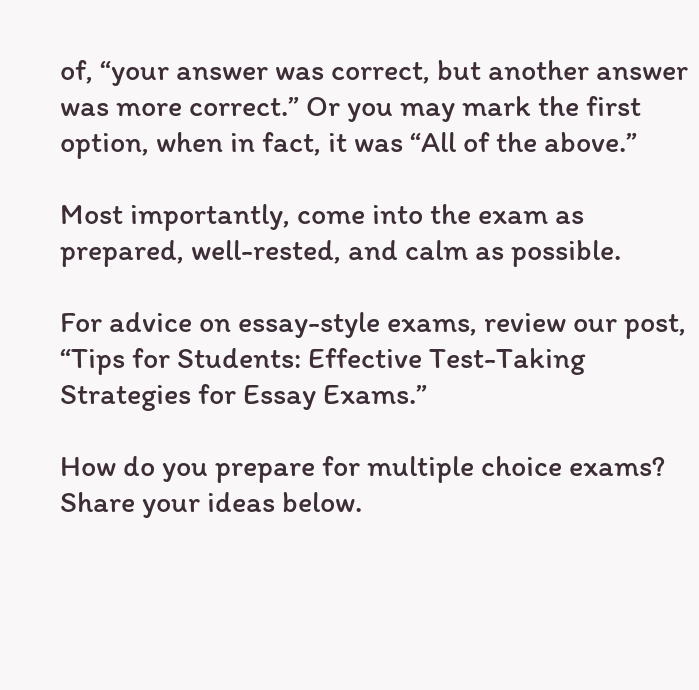of, “your answer was correct, but another answer was more correct.” Or you may mark the first option, when in fact, it was “All of the above.”

Most importantly, come into the exam as prepared, well-rested, and calm as possible.

For advice on essay-style exams, review our post, “Tips for Students: Effective Test-Taking Strategies for Essay Exams.”

How do you prepare for multiple choice exams? Share your ideas below.